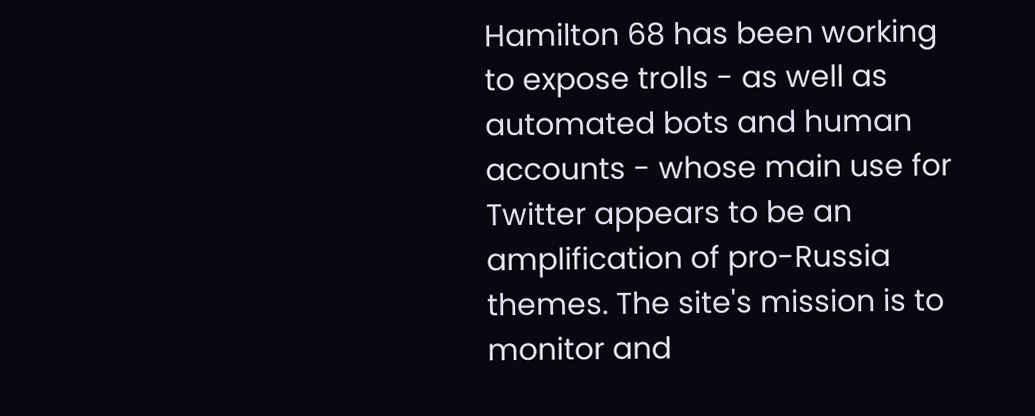Hamilton 68 has been working to expose trolls - as well as automated bots and human accounts - whose main use for Twitter appears to be an amplification of pro-Russia themes. The site's mission is to monitor and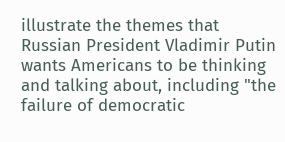illustrate the themes that Russian President Vladimir Putin wants Americans to be thinking and talking about, including "the failure of democratic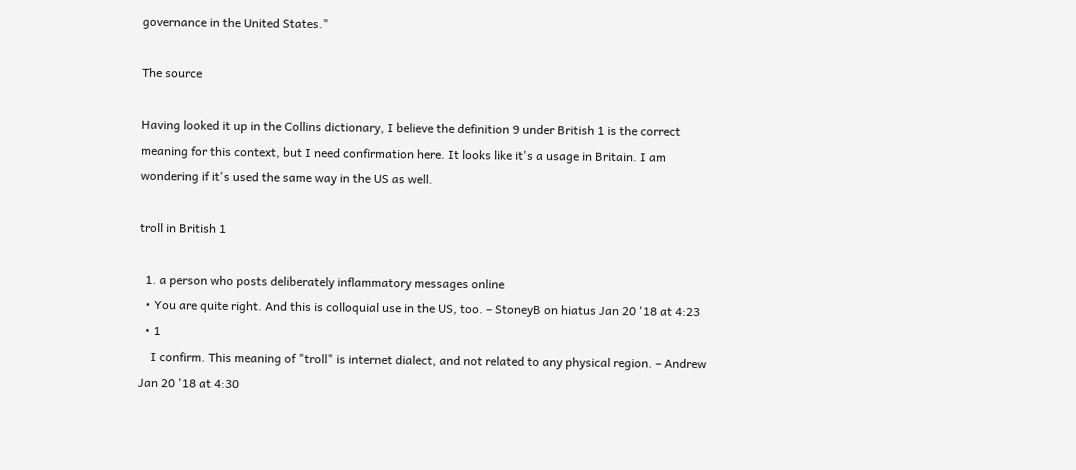governance in the United States."

The source

Having looked it up in the Collins dictionary, I believe the definition 9 under British 1 is the correct meaning for this context, but I need confirmation here. It looks like it's a usage in Britain. I am wondering if it's used the same way in the US as well.

troll in British 1

  1. a person who posts deliberately inflammatory messages online
  • You are quite right. And this is colloquial use in the US, too. – StoneyB on hiatus Jan 20 '18 at 4:23
  • 1
    I confirm. This meaning of "troll" is internet dialect, and not related to any physical region. – Andrew Jan 20 '18 at 4:30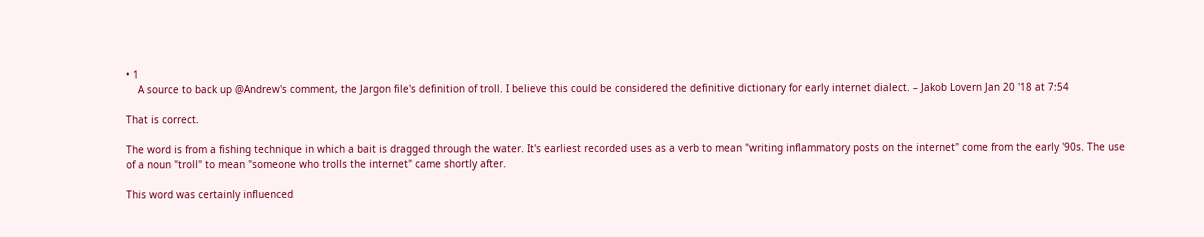• 1
    A source to back up @Andrew's comment, the Jargon file's definition of troll. I believe this could be considered the definitive dictionary for early internet dialect. – Jakob Lovern Jan 20 '18 at 7:54

That is correct.

The word is from a fishing technique in which a bait is dragged through the water. It's earliest recorded uses as a verb to mean "writing inflammatory posts on the internet" come from the early '90s. The use of a noun "troll" to mean "someone who trolls the internet" came shortly after.

This word was certainly influenced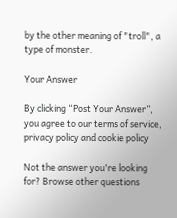by the other meaning of "troll", a type of monster.

Your Answer

By clicking “Post Your Answer”, you agree to our terms of service, privacy policy and cookie policy

Not the answer you're looking for? Browse other questions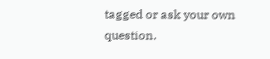tagged or ask your own question.